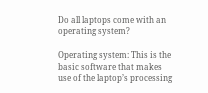Do all laptops come with an operating system?

Operating system: This is the basic software that makes use of the laptop’s processing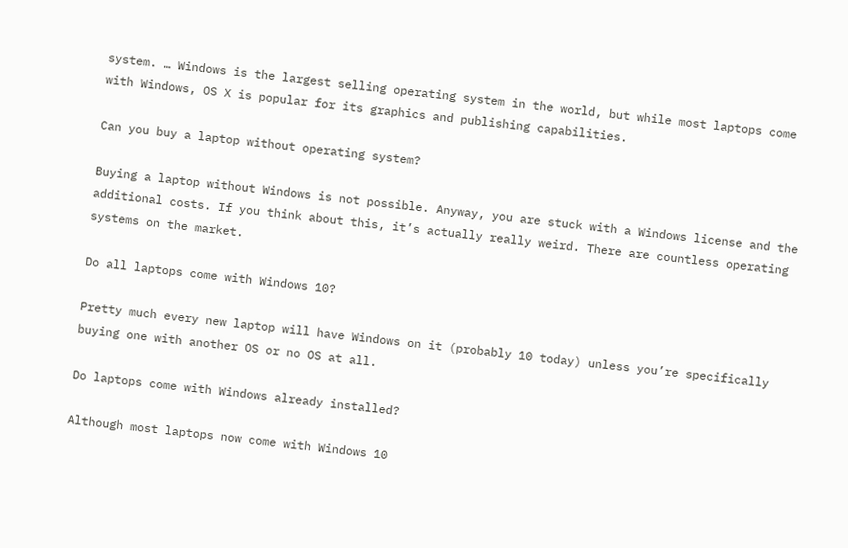system. … Windows is the largest selling operating system in the world, but while most laptops come with Windows, OS X is popular for its graphics and publishing capabilities.

Can you buy a laptop without operating system?

Buying a laptop without Windows is not possible. Anyway, you are stuck with a Windows license and the additional costs. If you think about this, it’s actually really weird. There are countless operating systems on the market.

Do all laptops come with Windows 10?

Pretty much every new laptop will have Windows on it (probably 10 today) unless you’re specifically buying one with another OS or no OS at all.

Do laptops come with Windows already installed?

Although most laptops now come with Windows 10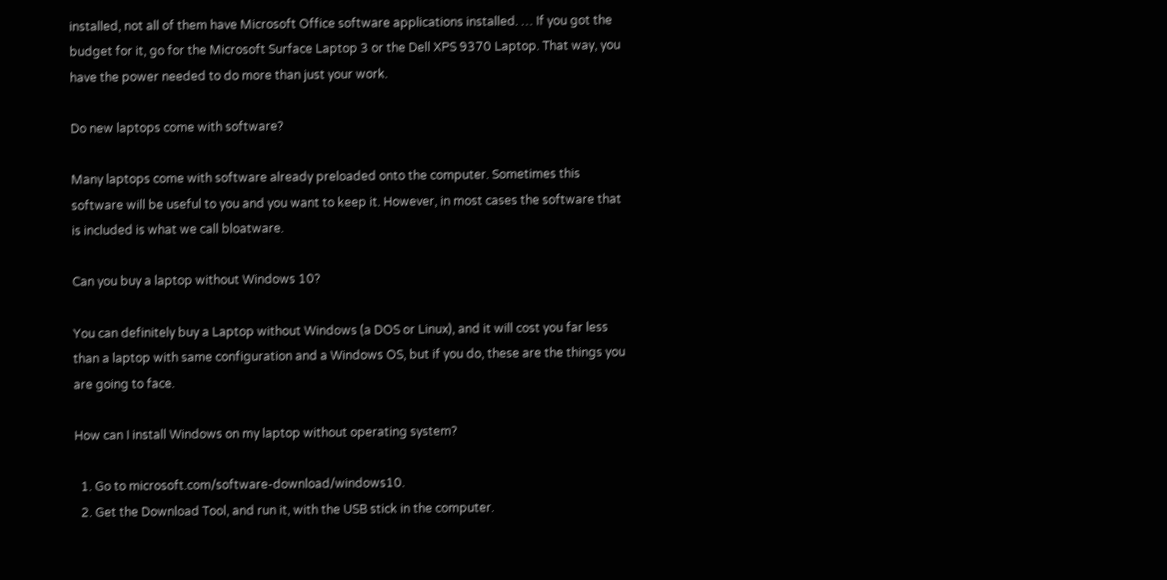installed, not all of them have Microsoft Office software applications installed. … If you got the budget for it, go for the Microsoft Surface Laptop 3 or the Dell XPS 9370 Laptop. That way, you have the power needed to do more than just your work.

Do new laptops come with software?

Many laptops come with software already preloaded onto the computer. Sometimes this software will be useful to you and you want to keep it. However, in most cases the software that is included is what we call bloatware.

Can you buy a laptop without Windows 10?

You can definitely buy a Laptop without Windows (a DOS or Linux), and it will cost you far less than a laptop with same configuration and a Windows OS, but if you do, these are the things you are going to face.

How can I install Windows on my laptop without operating system?

  1. Go to microsoft.com/software-download/windows10.
  2. Get the Download Tool, and run it, with the USB stick in the computer.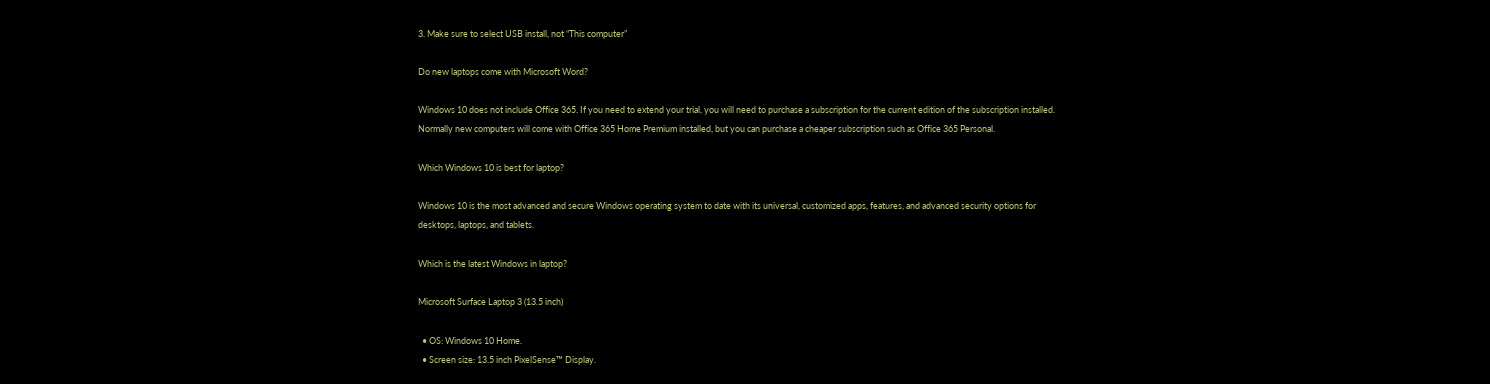3. Make sure to select USB install, not “This computer”

Do new laptops come with Microsoft Word?

Windows 10 does not include Office 365. If you need to extend your trial, you will need to purchase a subscription for the current edition of the subscription installed. Normally new computers will come with Office 365 Home Premium installed, but you can purchase a cheaper subscription such as Office 365 Personal.

Which Windows 10 is best for laptop?

Windows 10 is the most advanced and secure Windows operating system to date with its universal, customized apps, features, and advanced security options for desktops, laptops, and tablets.

Which is the latest Windows in laptop?

Microsoft Surface Laptop 3 (13.5 inch)

  • OS: Windows 10 Home.
  • Screen size: 13.5 inch PixelSense™ Display.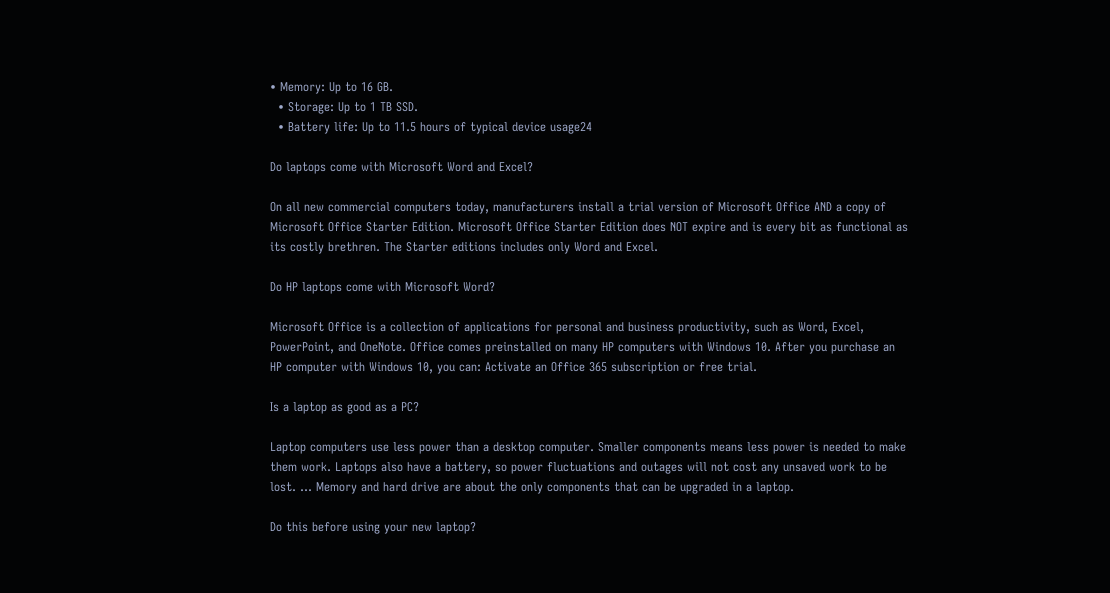• Memory: Up to 16 GB.
  • Storage: Up to 1 TB SSD.
  • Battery life: Up to 11.5 hours of typical device usage24

Do laptops come with Microsoft Word and Excel?

On all new commercial computers today, manufacturers install a trial version of Microsoft Office AND a copy of Microsoft Office Starter Edition. Microsoft Office Starter Edition does NOT expire and is every bit as functional as its costly brethren. The Starter editions includes only Word and Excel.

Do HP laptops come with Microsoft Word?

Microsoft Office is a collection of applications for personal and business productivity, such as Word, Excel, PowerPoint, and OneNote. Office comes preinstalled on many HP computers with Windows 10. After you purchase an HP computer with Windows 10, you can: Activate an Office 365 subscription or free trial.

Is a laptop as good as a PC?

Laptop computers use less power than a desktop computer. Smaller components means less power is needed to make them work. Laptops also have a battery, so power fluctuations and outages will not cost any unsaved work to be lost. … Memory and hard drive are about the only components that can be upgraded in a laptop.

Do this before using your new laptop?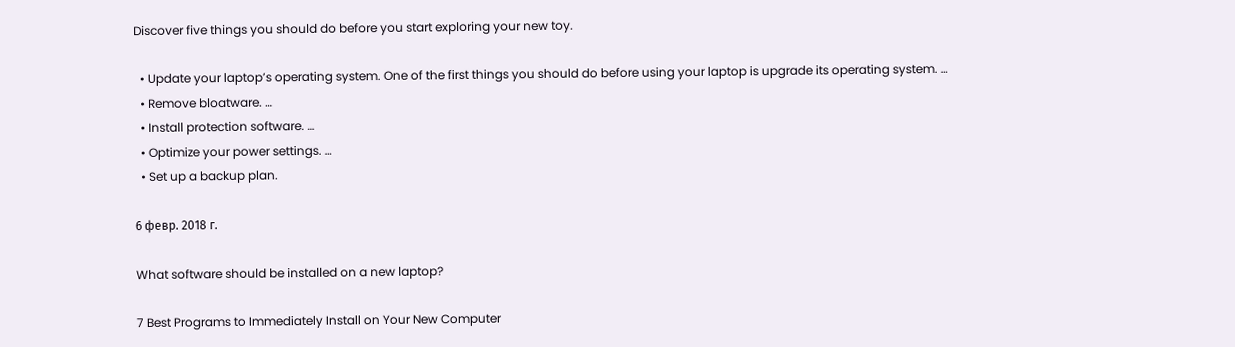Discover five things you should do before you start exploring your new toy.

  • Update your laptop’s operating system. One of the first things you should do before using your laptop is upgrade its operating system. …
  • Remove bloatware. …
  • Install protection software. …
  • Optimize your power settings. …
  • Set up a backup plan.

6 февр. 2018 г.

What software should be installed on a new laptop?

7 Best Programs to Immediately Install on Your New Computer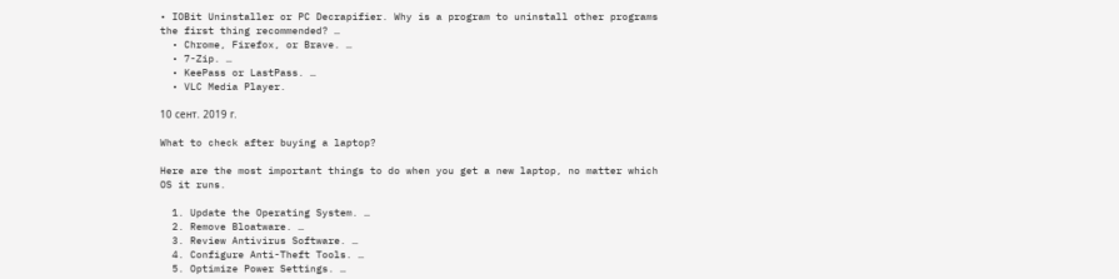• IOBit Uninstaller or PC Decrapifier. Why is a program to uninstall other programs the first thing recommended? …
  • Chrome, Firefox, or Brave. …
  • 7-Zip. …
  • KeePass or LastPass. …
  • VLC Media Player.

10 сент. 2019 г.

What to check after buying a laptop?

Here are the most important things to do when you get a new laptop, no matter which OS it runs.

  1. Update the Operating System. …
  2. Remove Bloatware. …
  3. Review Antivirus Software. …
  4. Configure Anti-Theft Tools. …
  5. Optimize Power Settings. …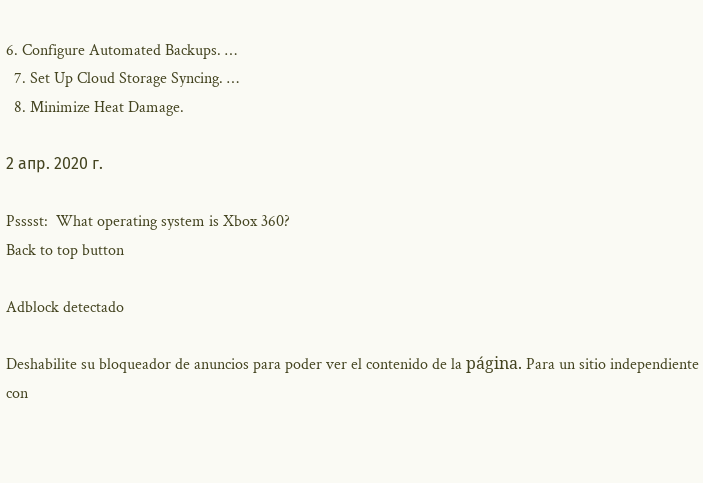6. Configure Automated Backups. …
  7. Set Up Cloud Storage Syncing. …
  8. Minimize Heat Damage.

2 апр. 2020 г.

Psssst:  What operating system is Xbox 360?
Back to top button

Adblock detectado

Deshabilite su bloqueador de anuncios para poder ver el contenido de la página. Para un sitio independiente con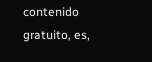contenido gratuito, es,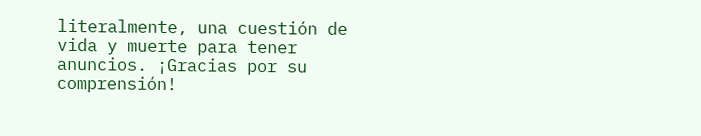literalmente, una cuestión de vida y muerte para tener anuncios. ¡Gracias por su comprensión!